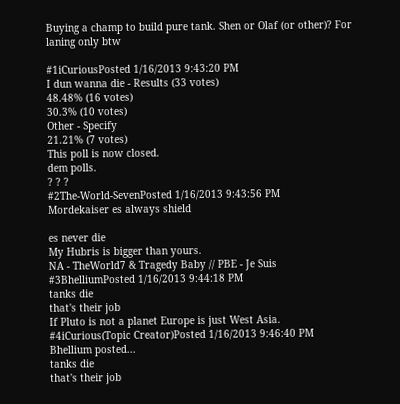Buying a champ to build pure tank. Shen or Olaf (or other)? For laning only btw

#1iCuriousPosted 1/16/2013 9:43:20 PM
I dun wanna die - Results (33 votes)
48.48% (16 votes)
30.3% (10 votes)
Other - Specify
21.21% (7 votes)
This poll is now closed.
dem polls.
? ? ?
#2The-World-SevenPosted 1/16/2013 9:43:56 PM
Mordekaiser es always shield

es never die
My Hubris is bigger than yours.
NA - TheWorld7 & Tragedy Baby // PBE - Je Suis
#3BhelliumPosted 1/16/2013 9:44:18 PM
tanks die
that's their job
If Pluto is not a planet Europe is just West Asia.
#4iCurious(Topic Creator)Posted 1/16/2013 9:46:40 PM
Bhellium posted...
tanks die
that's their job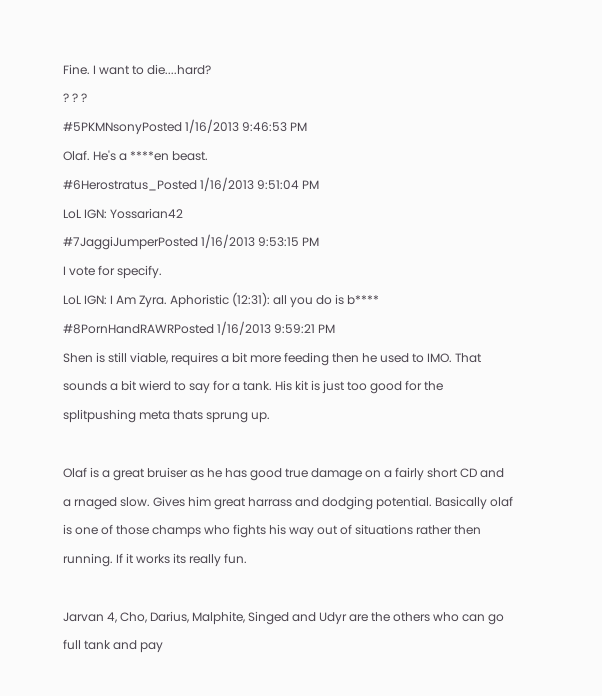Fine. I want to die....hard?
? ? ?
#5PKMNsonyPosted 1/16/2013 9:46:53 PM
Olaf. He's a ****en beast.
#6Herostratus_Posted 1/16/2013 9:51:04 PM
LoL IGN: Yossarian42
#7JaggiJumperPosted 1/16/2013 9:53:15 PM
I vote for specify.
LoL IGN: I Am Zyra. Aphoristic (12:31): all you do is b****
#8PornHandRAWRPosted 1/16/2013 9:59:21 PM
Shen is still viable, requires a bit more feeding then he used to IMO. That sounds a bit wierd to say for a tank. His kit is just too good for the splitpushing meta thats sprung up.

Olaf is a great bruiser as he has good true damage on a fairly short CD and a rnaged slow. Gives him great harrass and dodging potential. Basically olaf is one of those champs who fights his way out of situations rather then running. If it works its really fun.

Jarvan 4, Cho, Darius, Malphite, Singed and Udyr are the others who can go full tank and pay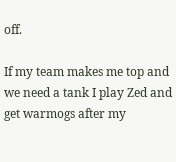off.

If my team makes me top and we need a tank I play Zed and get warmogs after my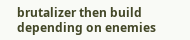brutalizer then build depending on enemies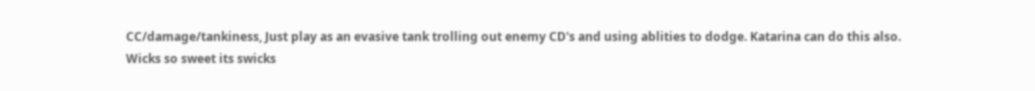CC/damage/tankiness, Just play as an evasive tank trolling out enemy CD's and using ablities to dodge. Katarina can do this also.
Wicks so sweet its swicks